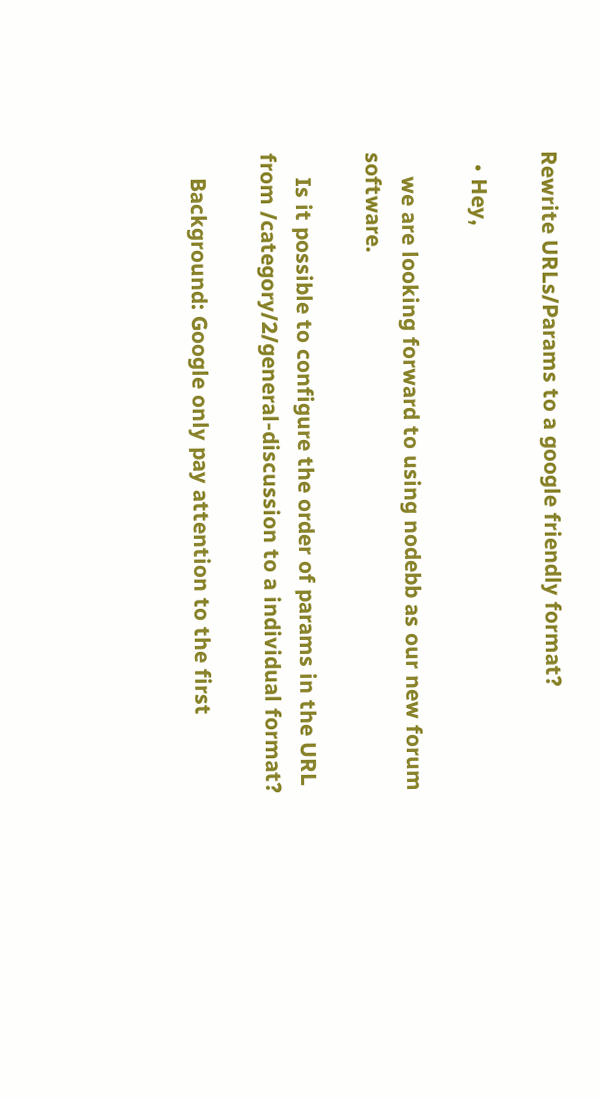Rewrite URLs/Params to a google friendly format?

  • Hey,

    we are looking forward to using nodebb as our new forum software.

    Is it possible to configure the order of params in the URL from /category/2/general-discussion to a individual format?

    Background: Google only pay attention to the first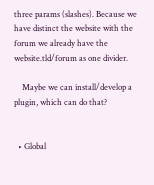three params (slashes). Because we have distinct the website with the forum we already have the website.tld/forum as one divider.

    Maybe we can install/develop a plugin, which can do that?


  • Global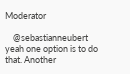Moderator

    @sebastianneubert yeah one option is to do that. Another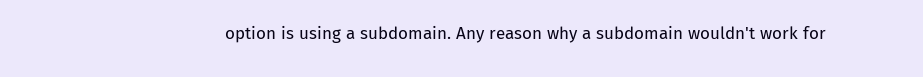option is using a subdomain. Any reason why a subdomain wouldn't work for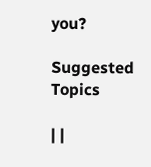you?

Suggested Topics

| |